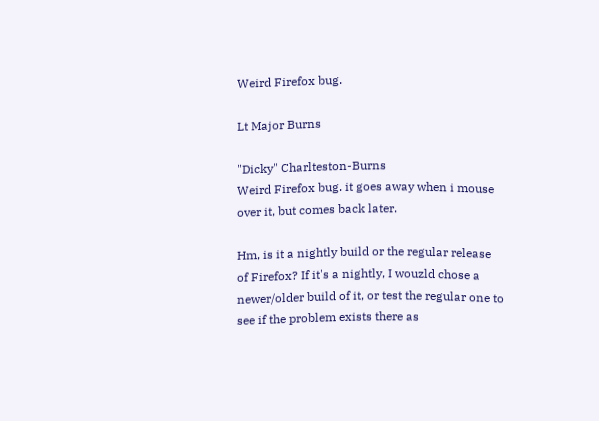Weird Firefox bug.

Lt Major Burns

"Dicky" Charlteston-Burns
Weird Firefox bug. it goes away when i mouse over it, but comes back later.

Hm, is it a nightly build or the regular release of Firefox? If it's a nightly, I wouzld chose a newer/older build of it, or test the regular one to see if the problem exists there as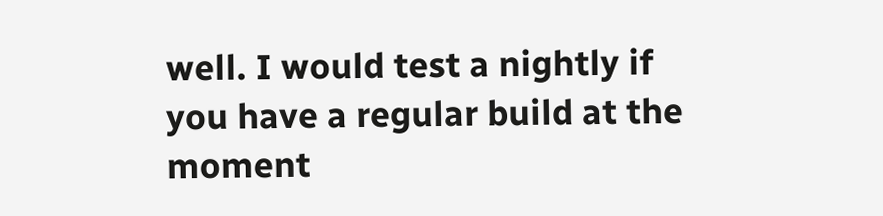well. I would test a nightly if you have a regular build at the moment